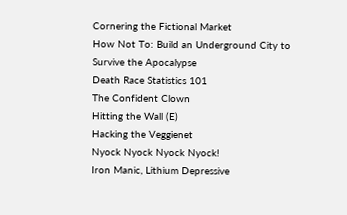Cornering the Fictional Market
How Not To: Build an Underground City to Survive the Apocalypse
Death Race Statistics 101
The Confident Clown
Hitting the Wall (E)
Hacking the Veggienet
Nyock Nyock Nyock Nyock!
Iron Manic, Lithium Depressive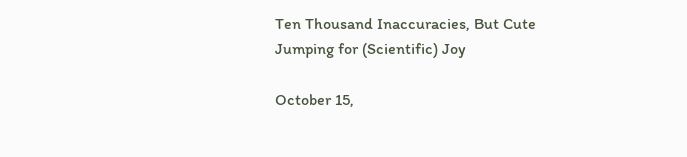Ten Thousand Inaccuracies, But Cute
Jumping for (Scientific) Joy

October 15,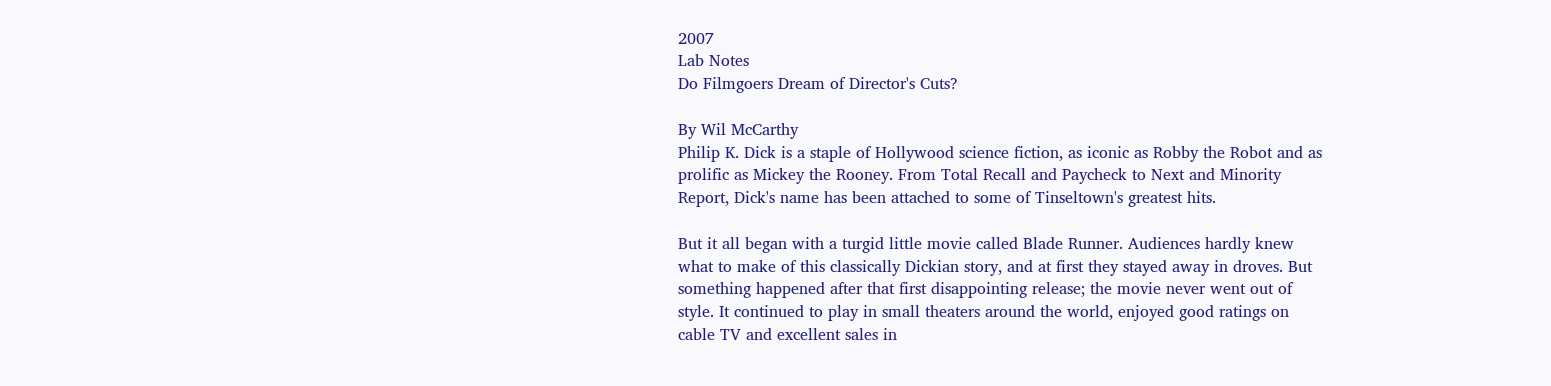2007
Lab Notes
Do Filmgoers Dream of Director's Cuts?

By Wil McCarthy
Philip K. Dick is a staple of Hollywood science fiction, as iconic as Robby the Robot and as prolific as Mickey the Rooney. From Total Recall and Paycheck to Next and Minority Report, Dick's name has been attached to some of Tinseltown's greatest hits.

But it all began with a turgid little movie called Blade Runner. Audiences hardly knew what to make of this classically Dickian story, and at first they stayed away in droves. But something happened after that first disappointing release; the movie never went out of style. It continued to play in small theaters around the world, enjoyed good ratings on cable TV and excellent sales in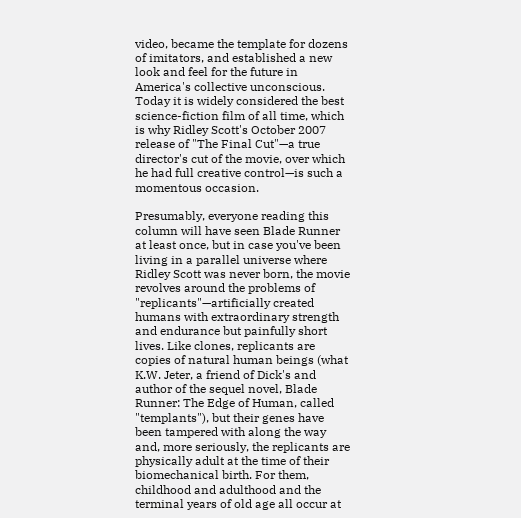video, became the template for dozens of imitators, and established a new look and feel for the future in America's collective unconscious. Today it is widely considered the best science-fiction film of all time, which is why Ridley Scott's October 2007 release of "The Final Cut"—a true director's cut of the movie, over which he had full creative control—is such a momentous occasion.

Presumably, everyone reading this column will have seen Blade Runner at least once, but in case you've been living in a parallel universe where Ridley Scott was never born, the movie revolves around the problems of "replicants"—artificially created humans with extraordinary strength and endurance but painfully short lives. Like clones, replicants are copies of natural human beings (what K.W. Jeter, a friend of Dick's and author of the sequel novel, Blade Runner: The Edge of Human, called "templants"), but their genes have been tampered with along the way and, more seriously, the replicants are physically adult at the time of their biomechanical birth. For them, childhood and adulthood and the terminal years of old age all occur at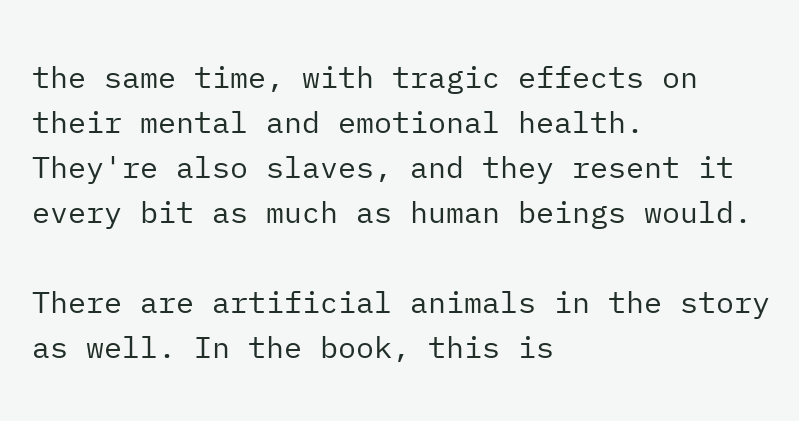the same time, with tragic effects on their mental and emotional health. They're also slaves, and they resent it every bit as much as human beings would.

There are artificial animals in the story as well. In the book, this is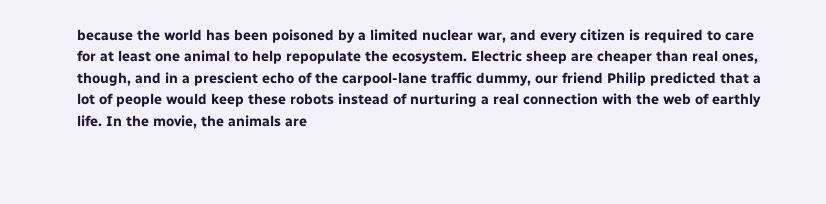because the world has been poisoned by a limited nuclear war, and every citizen is required to care for at least one animal to help repopulate the ecosystem. Electric sheep are cheaper than real ones, though, and in a prescient echo of the carpool-lane traffic dummy, our friend Philip predicted that a lot of people would keep these robots instead of nurturing a real connection with the web of earthly life. In the movie, the animals are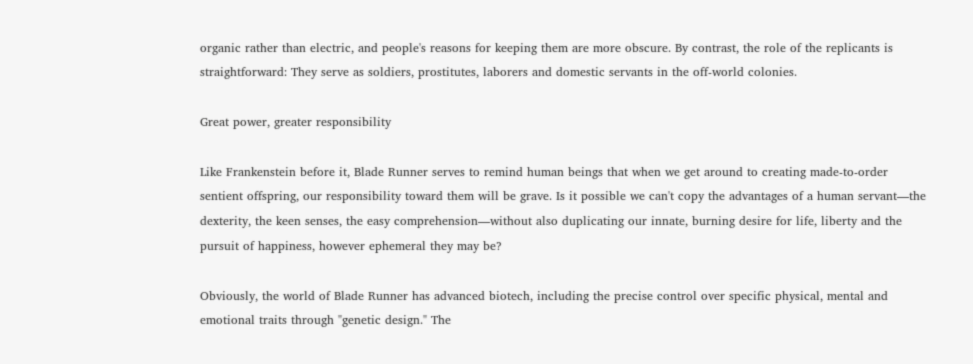organic rather than electric, and people's reasons for keeping them are more obscure. By contrast, the role of the replicants is straightforward: They serve as soldiers, prostitutes, laborers and domestic servants in the off-world colonies.

Great power, greater responsibility

Like Frankenstein before it, Blade Runner serves to remind human beings that when we get around to creating made-to-order sentient offspring, our responsibility toward them will be grave. Is it possible we can't copy the advantages of a human servant—the dexterity, the keen senses, the easy comprehension—without also duplicating our innate, burning desire for life, liberty and the pursuit of happiness, however ephemeral they may be?

Obviously, the world of Blade Runner has advanced biotech, including the precise control over specific physical, mental and emotional traits through "genetic design." The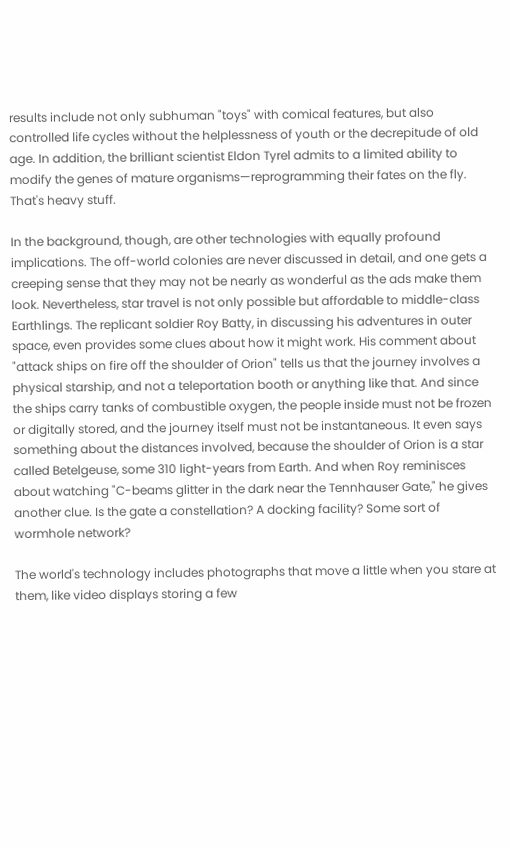results include not only subhuman "toys" with comical features, but also controlled life cycles without the helplessness of youth or the decrepitude of old age. In addition, the brilliant scientist Eldon Tyrel admits to a limited ability to modify the genes of mature organisms—reprogramming their fates on the fly. That's heavy stuff.

In the background, though, are other technologies with equally profound implications. The off-world colonies are never discussed in detail, and one gets a creeping sense that they may not be nearly as wonderful as the ads make them look. Nevertheless, star travel is not only possible but affordable to middle-class Earthlings. The replicant soldier Roy Batty, in discussing his adventures in outer space, even provides some clues about how it might work. His comment about "attack ships on fire off the shoulder of Orion" tells us that the journey involves a physical starship, and not a teleportation booth or anything like that. And since the ships carry tanks of combustible oxygen, the people inside must not be frozen or digitally stored, and the journey itself must not be instantaneous. It even says something about the distances involved, because the shoulder of Orion is a star called Betelgeuse, some 310 light-years from Earth. And when Roy reminisces about watching "C-beams glitter in the dark near the Tennhauser Gate," he gives another clue. Is the gate a constellation? A docking facility? Some sort of wormhole network?

The world's technology includes photographs that move a little when you stare at them, like video displays storing a few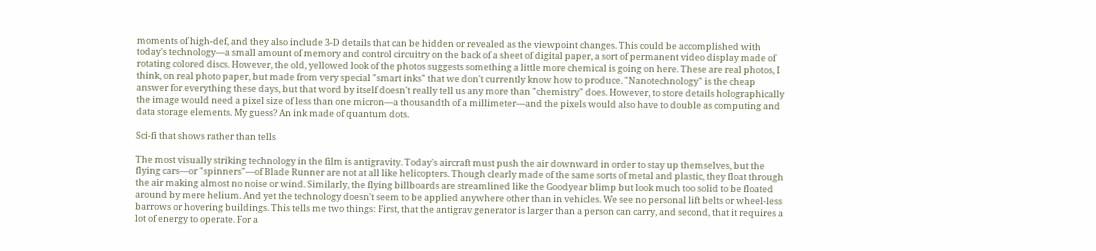moments of high-def, and they also include 3-D details that can be hidden or revealed as the viewpoint changes. This could be accomplished with today's technology—a small amount of memory and control circuitry on the back of a sheet of digital paper, a sort of permanent video display made of rotating colored discs. However, the old, yellowed look of the photos suggests something a little more chemical is going on here. These are real photos, I think, on real photo paper, but made from very special "smart inks" that we don't currently know how to produce. "Nanotechnology" is the cheap answer for everything these days, but that word by itself doesn't really tell us any more than "chemistry" does. However, to store details holographically the image would need a pixel size of less than one micron—a thousandth of a millimeter—and the pixels would also have to double as computing and data storage elements. My guess? An ink made of quantum dots.

Sci-fi that shows rather than tells

The most visually striking technology in the film is antigravity. Today's aircraft must push the air downward in order to stay up themselves, but the flying cars—or "spinners"—of Blade Runner are not at all like helicopters. Though clearly made of the same sorts of metal and plastic, they float through the air making almost no noise or wind. Similarly, the flying billboards are streamlined like the Goodyear blimp but look much too solid to be floated around by mere helium. And yet the technology doesn't seem to be applied anywhere other than in vehicles. We see no personal lift belts or wheel-less barrows or hovering buildings. This tells me two things: First, that the antigrav generator is larger than a person can carry, and second, that it requires a lot of energy to operate. For a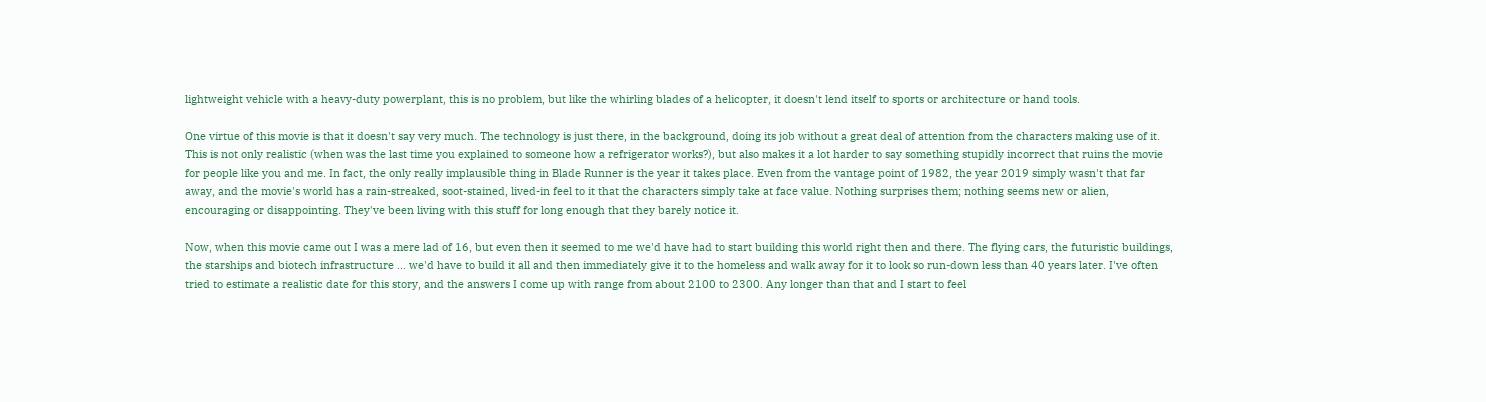lightweight vehicle with a heavy-duty powerplant, this is no problem, but like the whirling blades of a helicopter, it doesn't lend itself to sports or architecture or hand tools.

One virtue of this movie is that it doesn't say very much. The technology is just there, in the background, doing its job without a great deal of attention from the characters making use of it. This is not only realistic (when was the last time you explained to someone how a refrigerator works?), but also makes it a lot harder to say something stupidly incorrect that ruins the movie for people like you and me. In fact, the only really implausible thing in Blade Runner is the year it takes place. Even from the vantage point of 1982, the year 2019 simply wasn't that far away, and the movie's world has a rain-streaked, soot-stained, lived-in feel to it that the characters simply take at face value. Nothing surprises them; nothing seems new or alien, encouraging or disappointing. They've been living with this stuff for long enough that they barely notice it.

Now, when this movie came out I was a mere lad of 16, but even then it seemed to me we'd have had to start building this world right then and there. The flying cars, the futuristic buildings, the starships and biotech infrastructure ... we'd have to build it all and then immediately give it to the homeless and walk away for it to look so run-down less than 40 years later. I've often tried to estimate a realistic date for this story, and the answers I come up with range from about 2100 to 2300. Any longer than that and I start to feel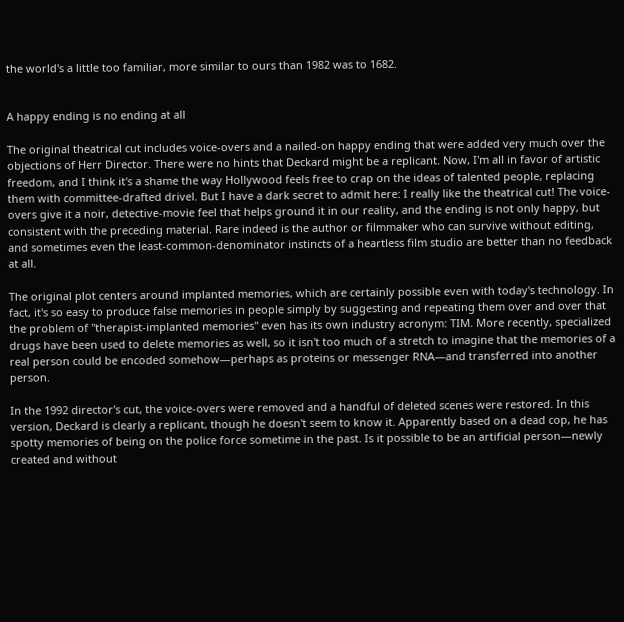the world's a little too familiar, more similar to ours than 1982 was to 1682.


A happy ending is no ending at all

The original theatrical cut includes voice-overs and a nailed-on happy ending that were added very much over the objections of Herr Director. There were no hints that Deckard might be a replicant. Now, I'm all in favor of artistic freedom, and I think it's a shame the way Hollywood feels free to crap on the ideas of talented people, replacing them with committee-drafted drivel. But I have a dark secret to admit here: I really like the theatrical cut! The voice-overs give it a noir, detective-movie feel that helps ground it in our reality, and the ending is not only happy, but consistent with the preceding material. Rare indeed is the author or filmmaker who can survive without editing, and sometimes even the least-common-denominator instincts of a heartless film studio are better than no feedback at all.

The original plot centers around implanted memories, which are certainly possible even with today's technology. In fact, it's so easy to produce false memories in people simply by suggesting and repeating them over and over that the problem of "therapist-implanted memories" even has its own industry acronym: TIM. More recently, specialized drugs have been used to delete memories as well, so it isn't too much of a stretch to imagine that the memories of a real person could be encoded somehow—perhaps as proteins or messenger RNA—and transferred into another person.

In the 1992 director's cut, the voice-overs were removed and a handful of deleted scenes were restored. In this version, Deckard is clearly a replicant, though he doesn't seem to know it. Apparently based on a dead cop, he has spotty memories of being on the police force sometime in the past. Is it possible to be an artificial person—newly created and without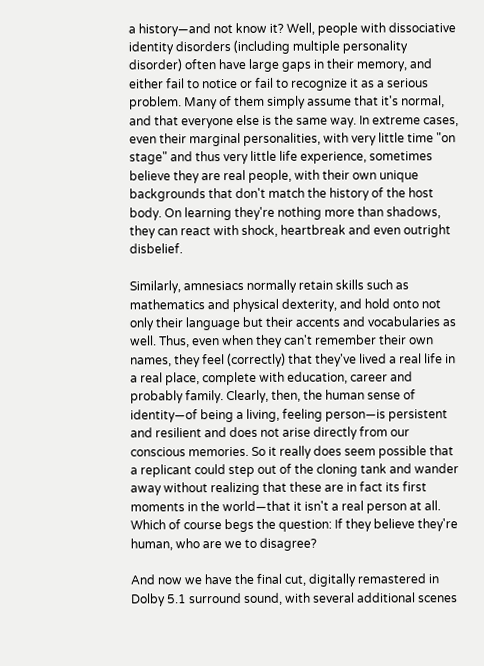a history—and not know it? Well, people with dissociative identity disorders (including multiple personality disorder) often have large gaps in their memory, and either fail to notice or fail to recognize it as a serious problem. Many of them simply assume that it's normal, and that everyone else is the same way. In extreme cases, even their marginal personalities, with very little time "on stage" and thus very little life experience, sometimes believe they are real people, with their own unique backgrounds that don't match the history of the host body. On learning they're nothing more than shadows, they can react with shock, heartbreak and even outright disbelief.

Similarly, amnesiacs normally retain skills such as mathematics and physical dexterity, and hold onto not only their language but their accents and vocabularies as well. Thus, even when they can't remember their own names, they feel (correctly) that they've lived a real life in a real place, complete with education, career and probably family. Clearly, then, the human sense of identity—of being a living, feeling person—is persistent and resilient and does not arise directly from our conscious memories. So it really does seem possible that a replicant could step out of the cloning tank and wander away without realizing that these are in fact its first moments in the world—that it isn't a real person at all. Which of course begs the question: If they believe they're human, who are we to disagree?

And now we have the final cut, digitally remastered in Dolby 5.1 surround sound, with several additional scenes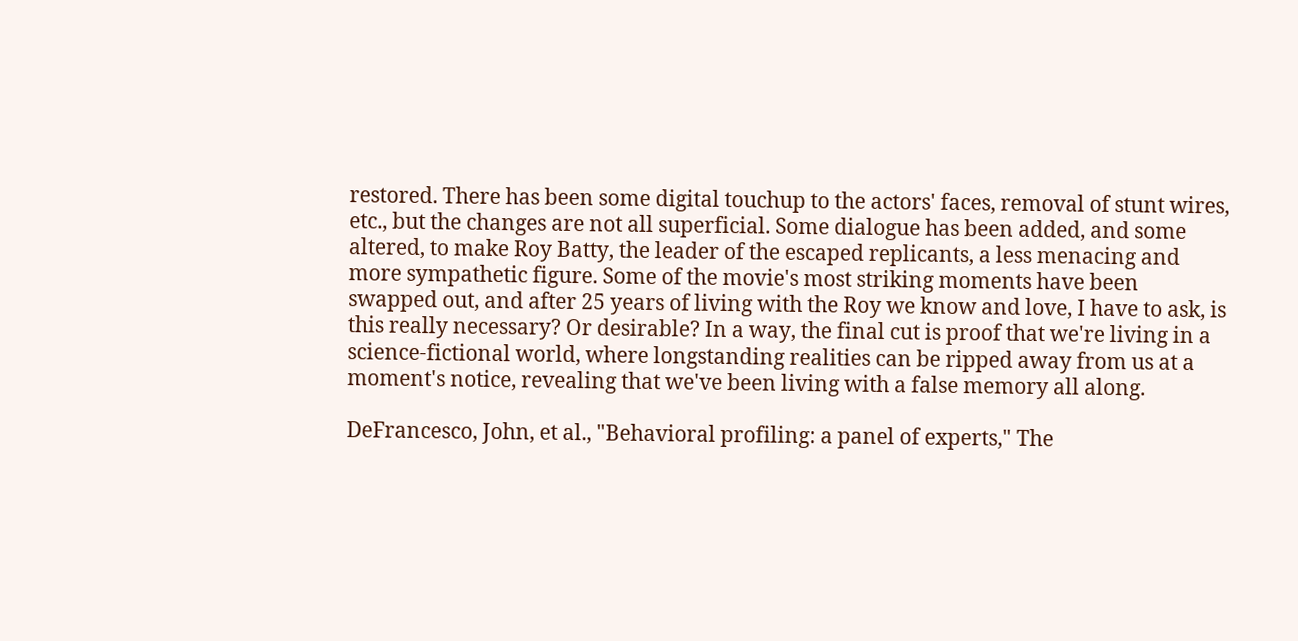restored. There has been some digital touchup to the actors' faces, removal of stunt wires, etc., but the changes are not all superficial. Some dialogue has been added, and some altered, to make Roy Batty, the leader of the escaped replicants, a less menacing and more sympathetic figure. Some of the movie's most striking moments have been swapped out, and after 25 years of living with the Roy we know and love, I have to ask, is this really necessary? Or desirable? In a way, the final cut is proof that we're living in a science-fictional world, where longstanding realities can be ripped away from us at a moment's notice, revealing that we've been living with a false memory all along.

DeFrancesco, John, et al., "Behavioral profiling: a panel of experts," The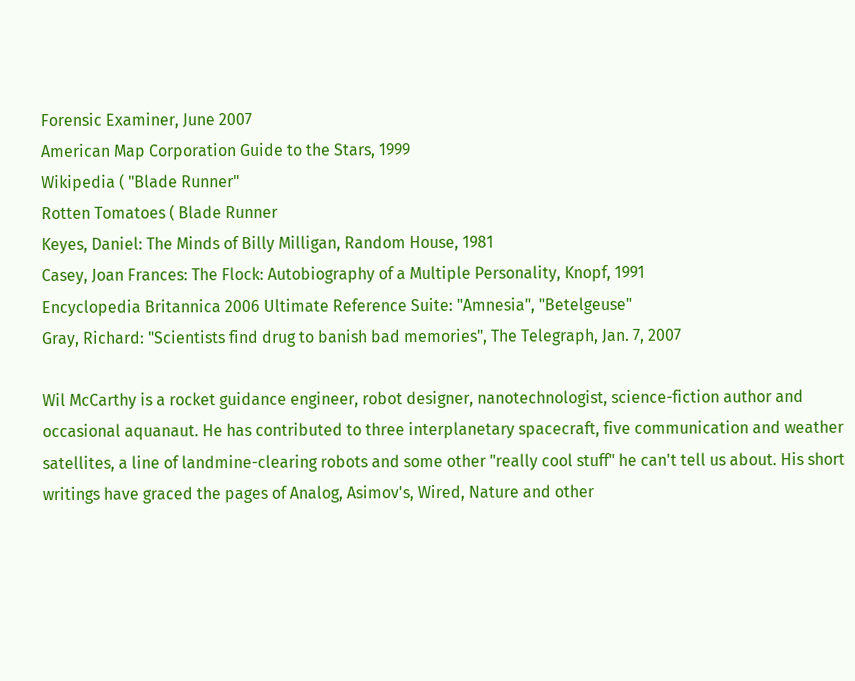Forensic Examiner, June 2007
American Map Corporation Guide to the Stars, 1999
Wikipedia ( "Blade Runner"
Rotten Tomatoes ( Blade Runner
Keyes, Daniel: The Minds of Billy Milligan, Random House, 1981
Casey, Joan Frances: The Flock: Autobiography of a Multiple Personality, Knopf, 1991
Encyclopedia Britannica 2006 Ultimate Reference Suite: "Amnesia", "Betelgeuse"
Gray, Richard: "Scientists find drug to banish bad memories", The Telegraph, Jan. 7, 2007

Wil McCarthy is a rocket guidance engineer, robot designer, nanotechnologist, science-fiction author and occasional aquanaut. He has contributed to three interplanetary spacecraft, five communication and weather satellites, a line of landmine-clearing robots and some other "really cool stuff" he can't tell us about. His short writings have graced the pages of Analog, Asimov's, Wired, Nature and other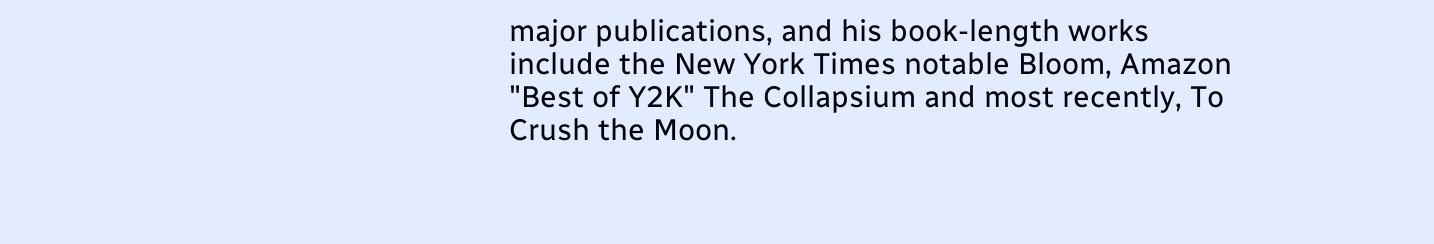major publications, and his book-length works include the New York Times notable Bloom, Amazon "Best of Y2K" The Collapsium and most recently, To Crush the Moon.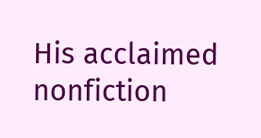His acclaimed nonfiction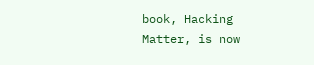book, Hacking Matter, is now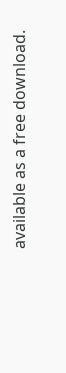available as a free download.